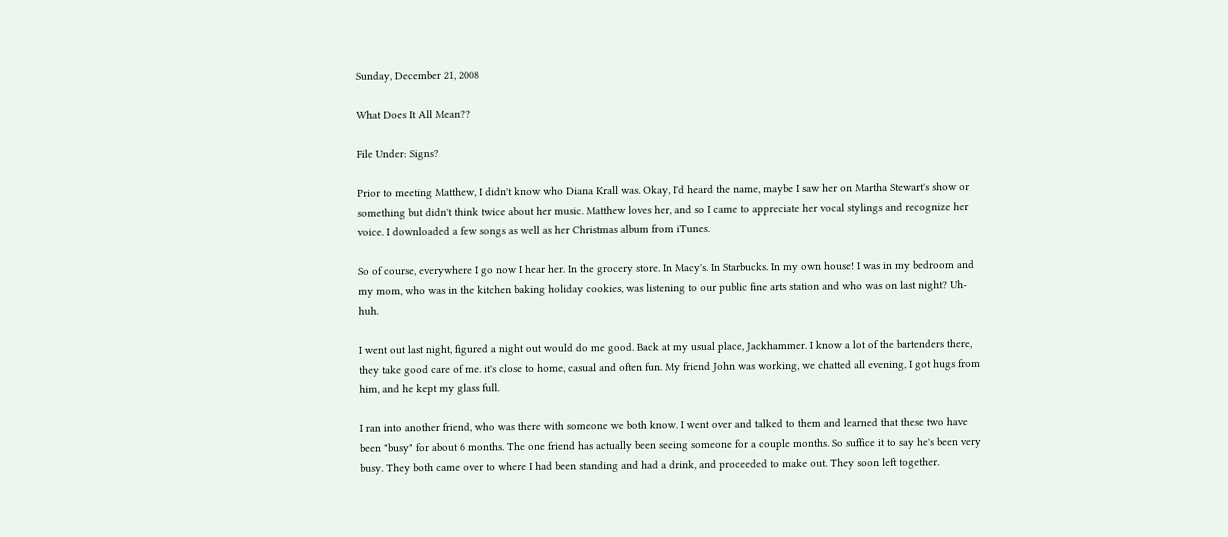Sunday, December 21, 2008

What Does It All Mean??

File Under: Signs?

Prior to meeting Matthew, I didn't know who Diana Krall was. Okay, I'd heard the name, maybe I saw her on Martha Stewart's show or something but didn't think twice about her music. Matthew loves her, and so I came to appreciate her vocal stylings and recognize her voice. I downloaded a few songs as well as her Christmas album from iTunes.

So of course, everywhere I go now I hear her. In the grocery store. In Macy's. In Starbucks. In my own house! I was in my bedroom and my mom, who was in the kitchen baking holiday cookies, was listening to our public fine arts station and who was on last night? Uh-huh.

I went out last night, figured a night out would do me good. Back at my usual place, Jackhammer. I know a lot of the bartenders there, they take good care of me. it's close to home, casual and often fun. My friend John was working, we chatted all evening, I got hugs from him, and he kept my glass full.

I ran into another friend, who was there with someone we both know. I went over and talked to them and learned that these two have been "busy" for about 6 months. The one friend has actually been seeing someone for a couple months. So suffice it to say he's been very busy. They both came over to where I had been standing and had a drink, and proceeded to make out. They soon left together.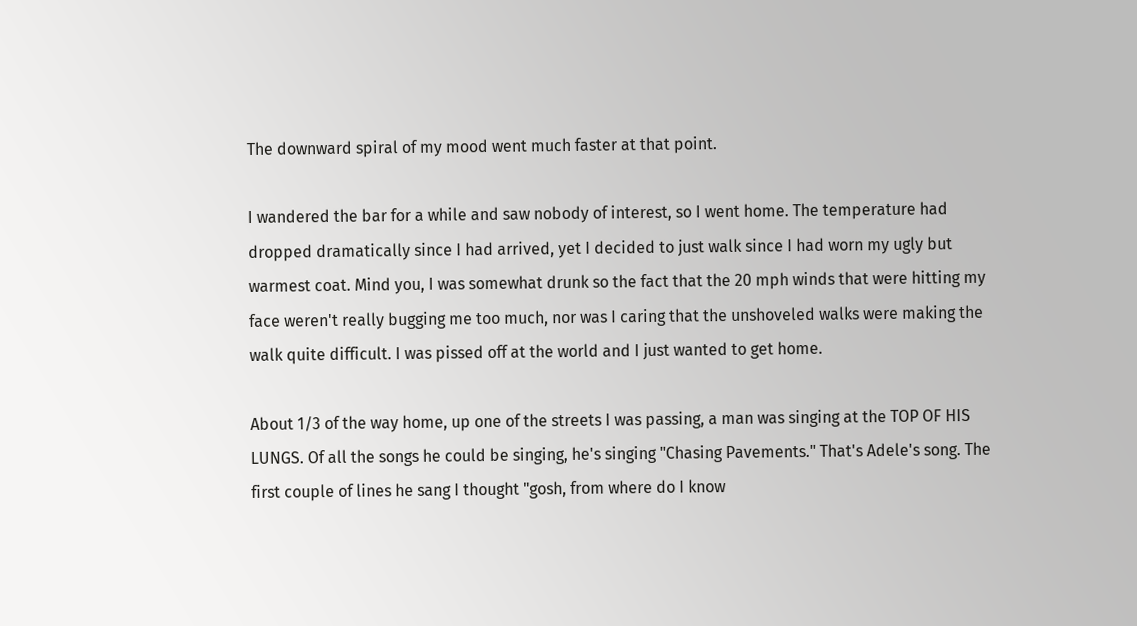The downward spiral of my mood went much faster at that point.

I wandered the bar for a while and saw nobody of interest, so I went home. The temperature had dropped dramatically since I had arrived, yet I decided to just walk since I had worn my ugly but warmest coat. Mind you, I was somewhat drunk so the fact that the 20 mph winds that were hitting my face weren't really bugging me too much, nor was I caring that the unshoveled walks were making the walk quite difficult. I was pissed off at the world and I just wanted to get home.

About 1/3 of the way home, up one of the streets I was passing, a man was singing at the TOP OF HIS LUNGS. Of all the songs he could be singing, he's singing "Chasing Pavements." That's Adele's song. The first couple of lines he sang I thought "gosh, from where do I know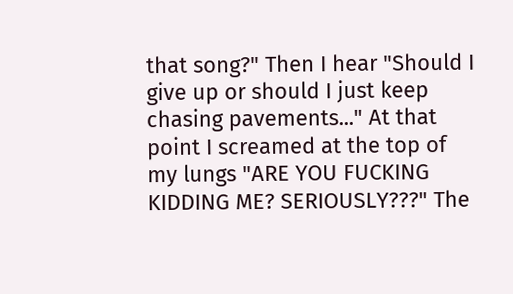that song?" Then I hear "Should I give up or should I just keep chasing pavements..." At that point I screamed at the top of my lungs "ARE YOU FUCKING KIDDING ME? SERIOUSLY???" The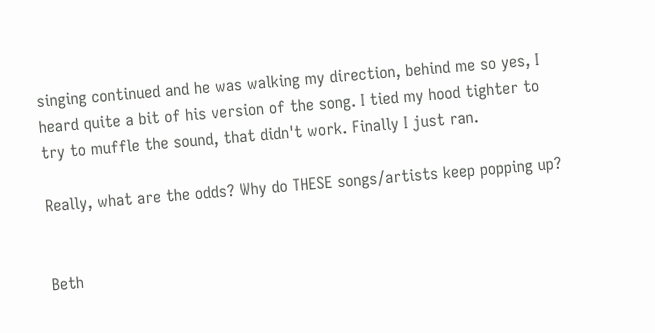singing continued and he was walking my direction, behind me so yes, I heard quite a bit of his version of the song. I tied my hood tighter to try to muffle the sound, that didn't work. Finally I just ran.

Really, what are the odds? Why do THESE songs/artists keep popping up?


Beth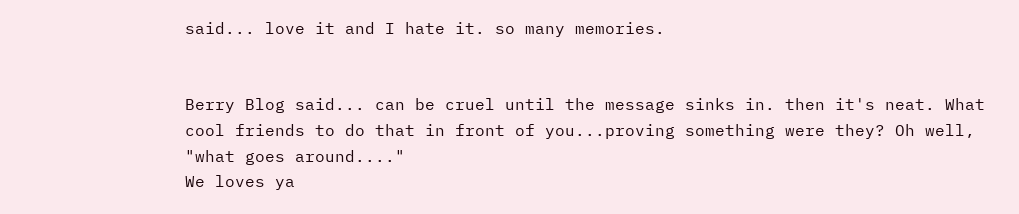said... love it and I hate it. so many memories.


Berry Blog said... can be cruel until the message sinks in. then it's neat. What cool friends to do that in front of you...proving something were they? Oh well, "what goes around...."
We loves ya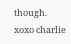though.
xoxo charlie